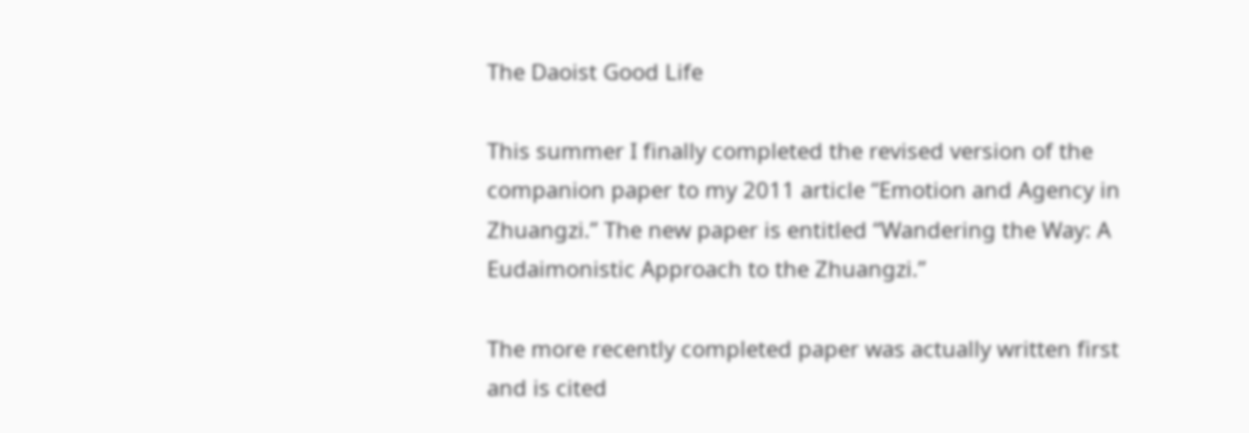The Daoist Good Life

This summer I finally completed the revised version of the companion paper to my 2011 article “Emotion and Agency in Zhuangzi.” The new paper is entitled “Wandering the Way: A Eudaimonistic Approach to the Zhuangzi.”

The more recently completed paper was actually written first and is cited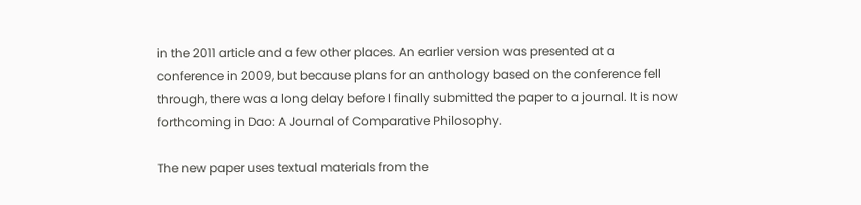in the 2011 article and a few other places. An earlier version was presented at a conference in 2009, but because plans for an anthology based on the conference fell through, there was a long delay before I finally submitted the paper to a journal. It is now forthcoming in Dao: A Journal of Comparative Philosophy.

The new paper uses textual materials from the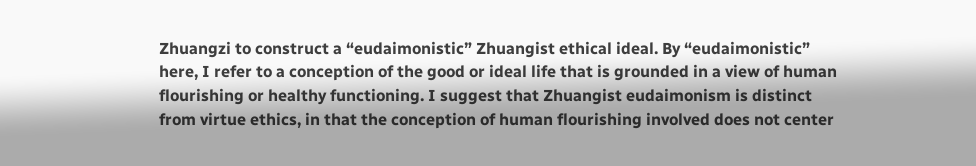Zhuangzi to construct a “eudaimonistic” Zhuangist ethical ideal. By “eudaimonistic” here, I refer to a conception of the good or ideal life that is grounded in a view of human flourishing or healthy functioning. I suggest that Zhuangist eudaimonism is distinct from virtue ethics, in that the conception of human flourishing involved does not center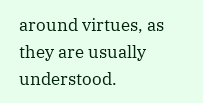around virtues, as they are usually understood.